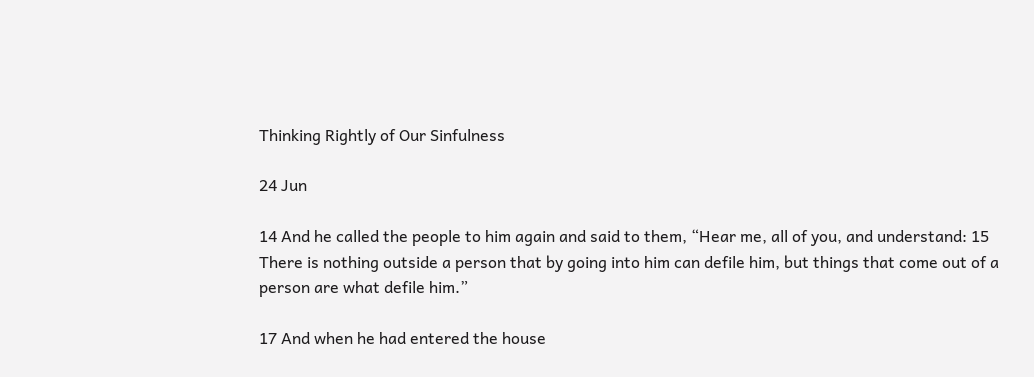Thinking Rightly of Our Sinfulness

24 Jun

14 And he called the people to him again and said to them, “Hear me, all of you, and understand: 15 There is nothing outside a person that by going into him can defile him, but things that come out of a person are what defile him.”

17 And when he had entered the house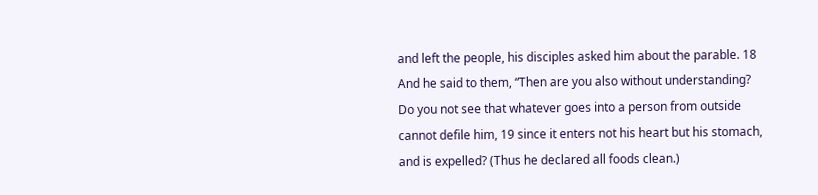and left the people, his disciples asked him about the parable. 18 And he said to them, “Then are you also without understanding? Do you not see that whatever goes into a person from outside cannot defile him, 19 since it enters not his heart but his stomach, and is expelled? (Thus he declared all foods clean.)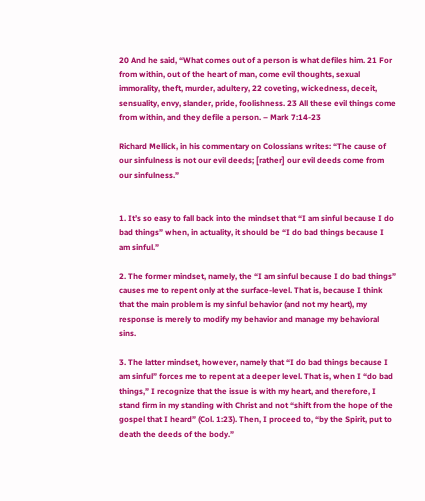20 And he said, “What comes out of a person is what defiles him. 21 For from within, out of the heart of man, come evil thoughts, sexual immorality, theft, murder, adultery, 22 coveting, wickedness, deceit, sensuality, envy, slander, pride, foolishness. 23 All these evil things come from within, and they defile a person. – Mark 7:14-23

Richard Mellick, in his commentary on Colossians writes: “The cause of our sinfulness is not our evil deeds; [rather] our evil deeds come from our sinfulness.”


1. It’s so easy to fall back into the mindset that “I am sinful because I do bad things” when, in actuality, it should be “I do bad things because I am sinful.”

2. The former mindset, namely, the “I am sinful because I do bad things” causes me to repent only at the surface-level. That is, because I think that the main problem is my sinful behavior (and not my heart), my response is merely to modify my behavior and manage my behavioral sins.

3. The latter mindset, however, namely that “I do bad things because I am sinful” forces me to repent at a deeper level. That is, when I “do bad things,” I recognize that the issue is with my heart, and therefore, I stand firm in my standing with Christ and not “shift from the hope of the gospel that I heard” (Col. 1:23). Then, I proceed to, “by the Spirit, put to death the deeds of the body.”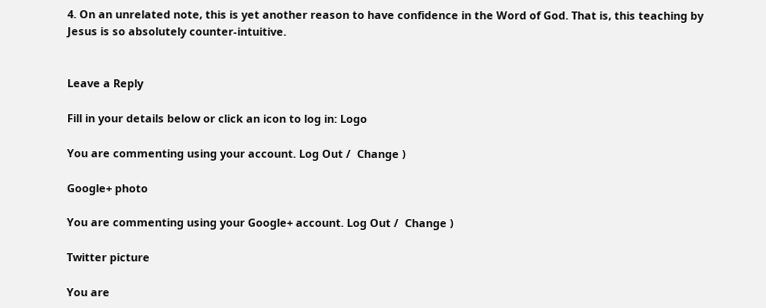4. On an unrelated note, this is yet another reason to have confidence in the Word of God. That is, this teaching by Jesus is so absolutely counter-intuitive.


Leave a Reply

Fill in your details below or click an icon to log in: Logo

You are commenting using your account. Log Out /  Change )

Google+ photo

You are commenting using your Google+ account. Log Out /  Change )

Twitter picture

You are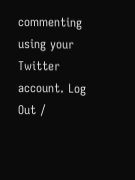commenting using your Twitter account. Log Out /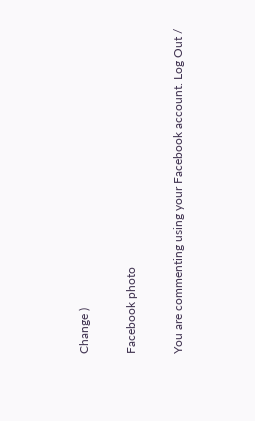Change )

Facebook photo

You are commenting using your Facebook account. Log Out /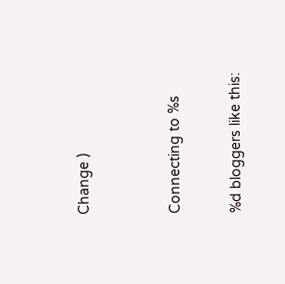Change )


Connecting to %s

%d bloggers like this: